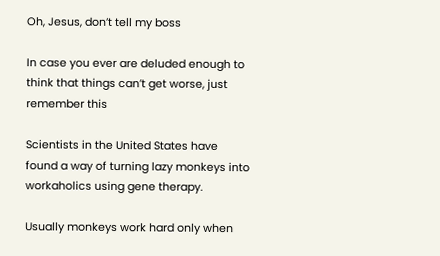Oh, Jesus, don’t tell my boss

In case you ever are deluded enough to think that things can’t get worse, just remember this

Scientists in the United States have found a way of turning lazy monkeys into workaholics using gene therapy.

Usually monkeys work hard only when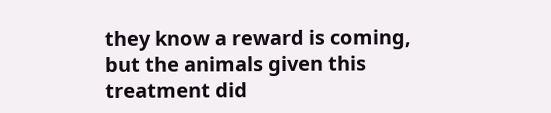they know a reward is coming, but the animals given this treatment did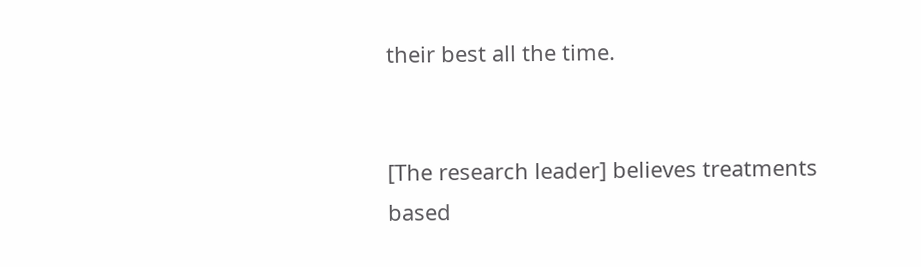their best all the time.


[The research leader] believes treatments based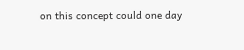on this concept could one day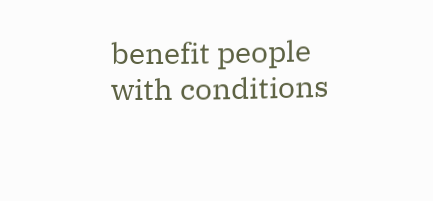benefit people with conditions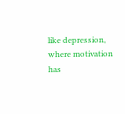like depression, where motivation has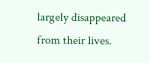largely disappeared from their lives.